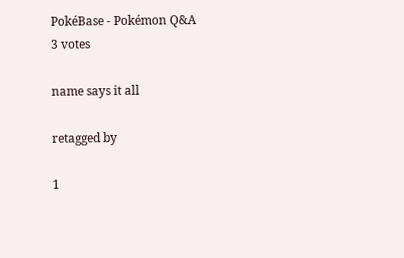PokéBase - Pokémon Q&A
3 votes

name says it all

retagged by

1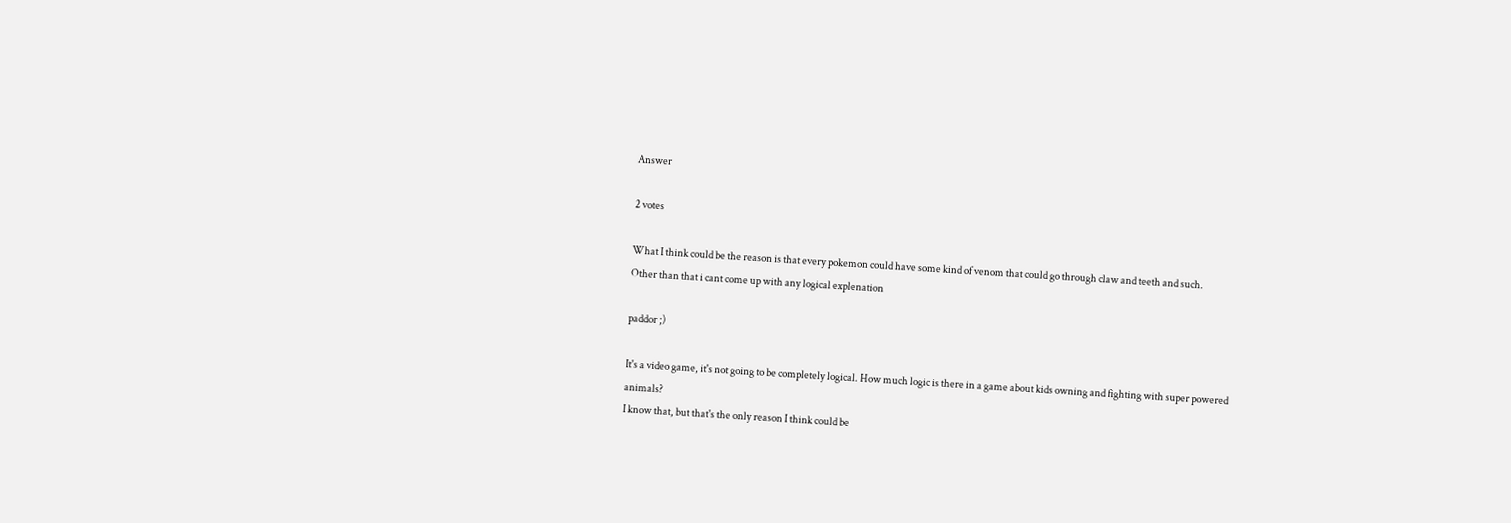Answer

2 votes

What I think could be the reason is that every pokemon could have some kind of venom that could go through claw and teeth and such.
Other than that i cant come up with any logical explenation

paddor ;)

It's a video game, it's not going to be completely logical. How much logic is there in a game about kids owning and fighting with super powered animals?
I know that, but that's the only reason I think could be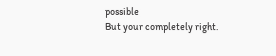possible
But your completely right.